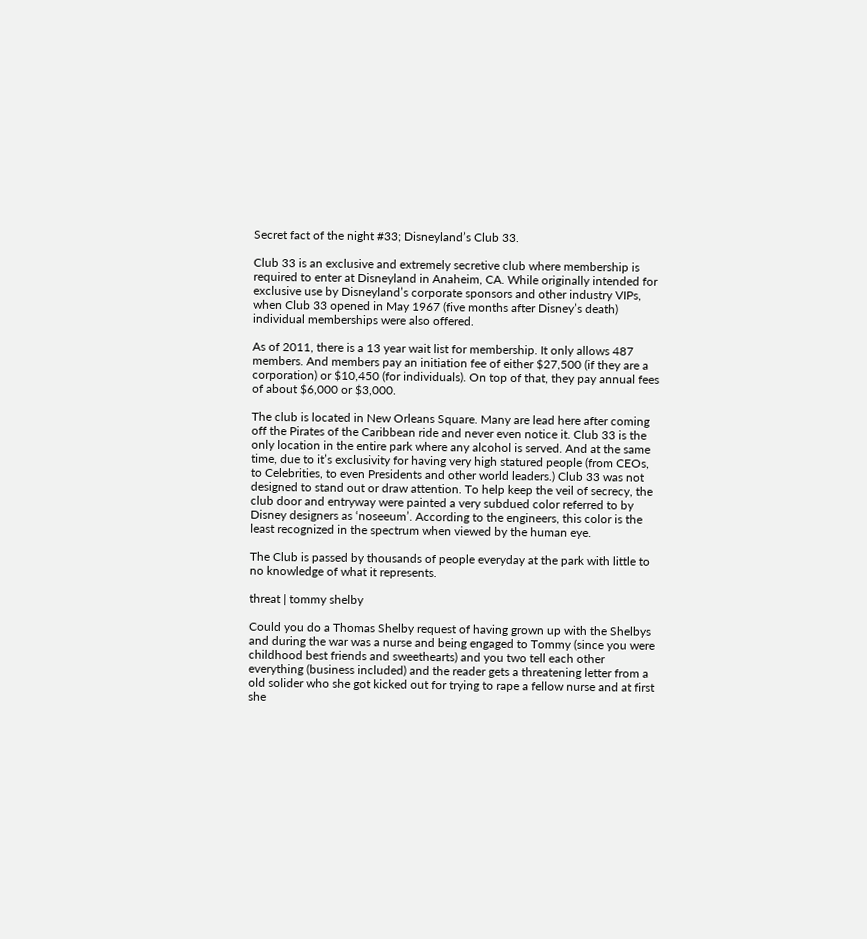Secret fact of the night #33; Disneyland’s Club 33.

Club 33 is an exclusive and extremely secretive club where membership is required to enter at Disneyland in Anaheim, CA. While originally intended for exclusive use by Disneyland’s corporate sponsors and other industry VIPs, when Club 33 opened in May 1967 (five months after Disney’s death) individual memberships were also offered.

As of 2011, there is a 13 year wait list for membership. It only allows 487 members. And members pay an initiation fee of either $27,500 (if they are a corporation) or $10,450 (for individuals). On top of that, they pay annual fees of about $6,000 or $3,000.

The club is located in New Orleans Square. Many are lead here after coming off the Pirates of the Caribbean ride and never even notice it. Club 33 is the only location in the entire park where any alcohol is served. And at the same time, due to it’s exclusivity for having very high statured people (from CEOs, to Celebrities, to even Presidents and other world leaders.) Club 33 was not designed to stand out or draw attention. To help keep the veil of secrecy, the club door and entryway were painted a very subdued color referred to by Disney designers as ‘noseeum’. According to the engineers, this color is the least recognized in the spectrum when viewed by the human eye.

The Club is passed by thousands of people everyday at the park with little to no knowledge of what it represents.

threat | tommy shelby

Could you do a Thomas Shelby request of having grown up with the Shelbys and during the war was a nurse and being engaged to Tommy (since you were childhood best friends and sweethearts) and you two tell each other everything (business included) and the reader gets a threatening letter from a old solider who she got kicked out for trying to rape a fellow nurse and at first she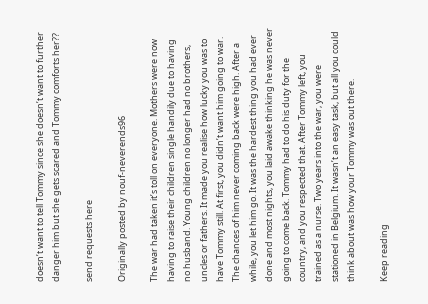doesn’t want to tell Tommy since she doesn’t want to further danger him but she gets scared and Tommy comforts her??

send requests here

Originally posted by nouf-neverends96

The war had taken it’s toll on everyone. Mothers were now having to raise their children single handily due to having no husband. Young children no longer had no brothers, uncles or fathers. It made you realise how lucky you was to have Tommy still. At first, you didn’t want him going to war. The chances of him never coming back were high. After a while, you let him go. It was the hardest thing you had ever done and most nights, you laid awake thinking he was never going to come back. Tommy had to do his duty for the country, and you respected that. After Tommy left, you trained as a nurse. Two years into the war, you were stationed in Belgium. It wasn’t an easy task, but all you could think about was how your Tommy was out there.

Keep reading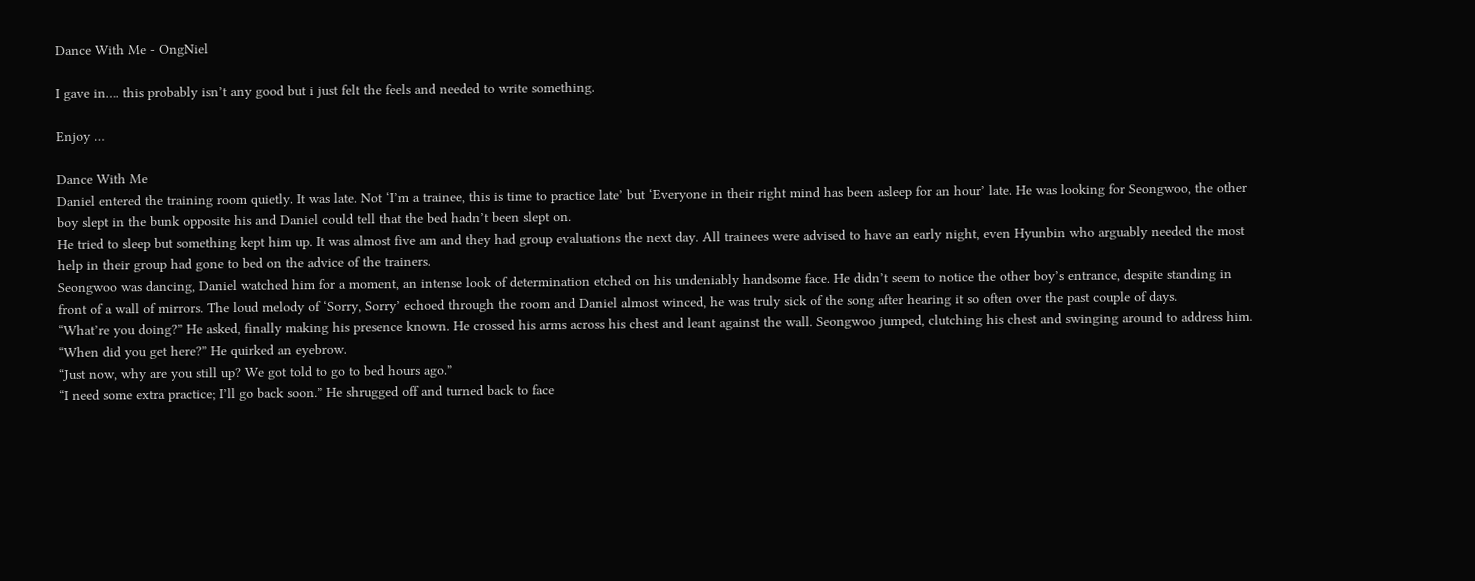Dance With Me - OngNiel

I gave in…. this probably isn’t any good but i just felt the feels and needed to write something.

Enjoy …

Dance With Me
Daniel entered the training room quietly. It was late. Not ‘I’m a trainee, this is time to practice late’ but ‘Everyone in their right mind has been asleep for an hour’ late. He was looking for Seongwoo, the other boy slept in the bunk opposite his and Daniel could tell that the bed hadn’t been slept on.
He tried to sleep but something kept him up. It was almost five am and they had group evaluations the next day. All trainees were advised to have an early night, even Hyunbin who arguably needed the most help in their group had gone to bed on the advice of the trainers.
Seongwoo was dancing, Daniel watched him for a moment, an intense look of determination etched on his undeniably handsome face. He didn’t seem to notice the other boy’s entrance, despite standing in front of a wall of mirrors. The loud melody of ‘Sorry, Sorry’ echoed through the room and Daniel almost winced, he was truly sick of the song after hearing it so often over the past couple of days.
“What’re you doing?” He asked, finally making his presence known. He crossed his arms across his chest and leant against the wall. Seongwoo jumped, clutching his chest and swinging around to address him.
“When did you get here?” He quirked an eyebrow.
“Just now, why are you still up? We got told to go to bed hours ago.”
“I need some extra practice; I’ll go back soon.” He shrugged off and turned back to face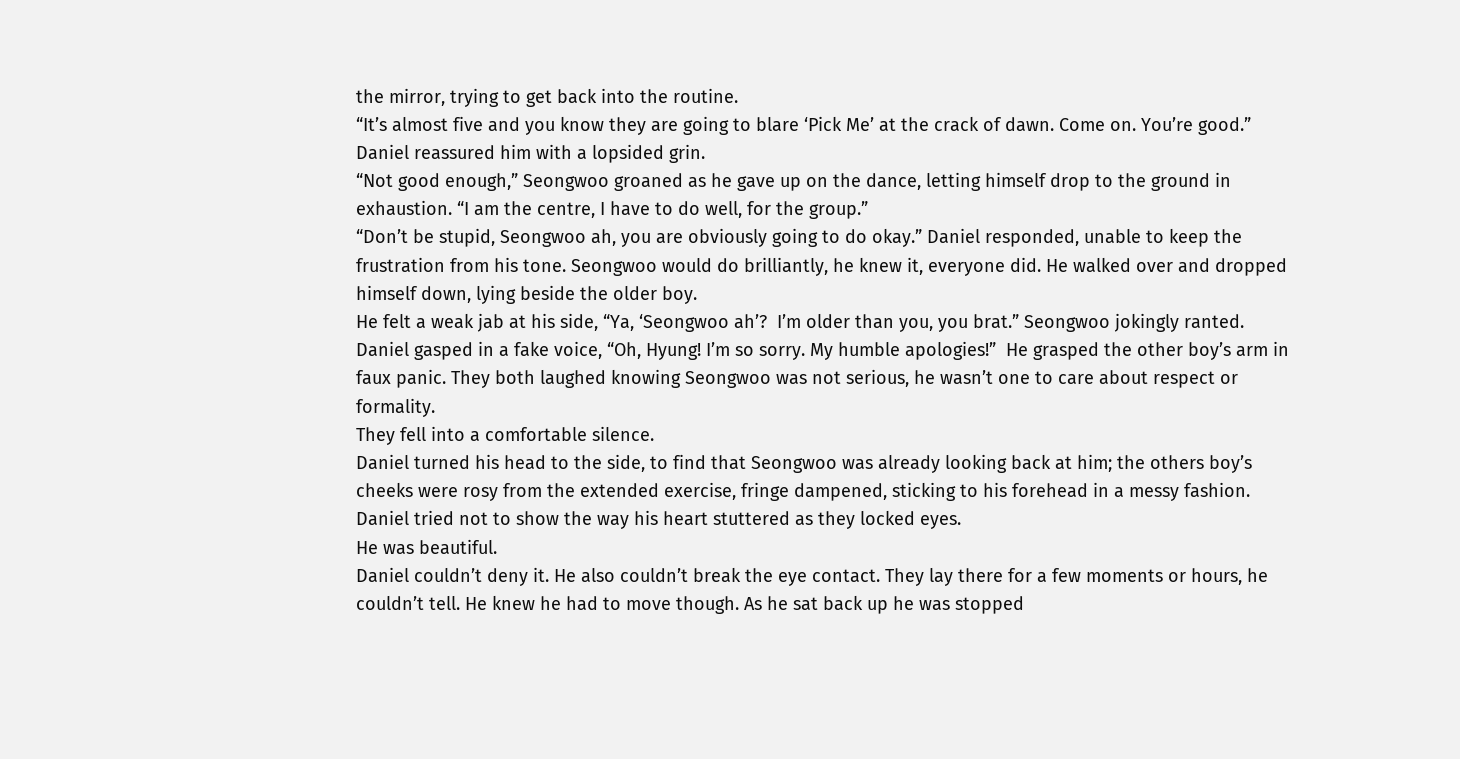the mirror, trying to get back into the routine.
“It’s almost five and you know they are going to blare ‘Pick Me’ at the crack of dawn. Come on. You’re good.” Daniel reassured him with a lopsided grin.
“Not good enough,” Seongwoo groaned as he gave up on the dance, letting himself drop to the ground in exhaustion. “I am the centre, I have to do well, for the group.”
“Don’t be stupid, Seongwoo ah, you are obviously going to do okay.” Daniel responded, unable to keep the frustration from his tone. Seongwoo would do brilliantly, he knew it, everyone did. He walked over and dropped himself down, lying beside the older boy.
He felt a weak jab at his side, “Ya, ‘Seongwoo ah’?  I’m older than you, you brat.” Seongwoo jokingly ranted.
Daniel gasped in a fake voice, “Oh, Hyung! I’m so sorry. My humble apologies!”  He grasped the other boy’s arm in faux panic. They both laughed knowing Seongwoo was not serious, he wasn’t one to care about respect or formality.
They fell into a comfortable silence.
Daniel turned his head to the side, to find that Seongwoo was already looking back at him; the others boy’s cheeks were rosy from the extended exercise, fringe dampened, sticking to his forehead in a messy fashion. Daniel tried not to show the way his heart stuttered as they locked eyes.
He was beautiful.
Daniel couldn’t deny it. He also couldn’t break the eye contact. They lay there for a few moments or hours, he couldn’t tell. He knew he had to move though. As he sat back up he was stopped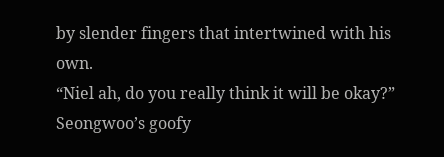by slender fingers that intertwined with his own.
“Niel ah, do you really think it will be okay?” Seongwoo’s goofy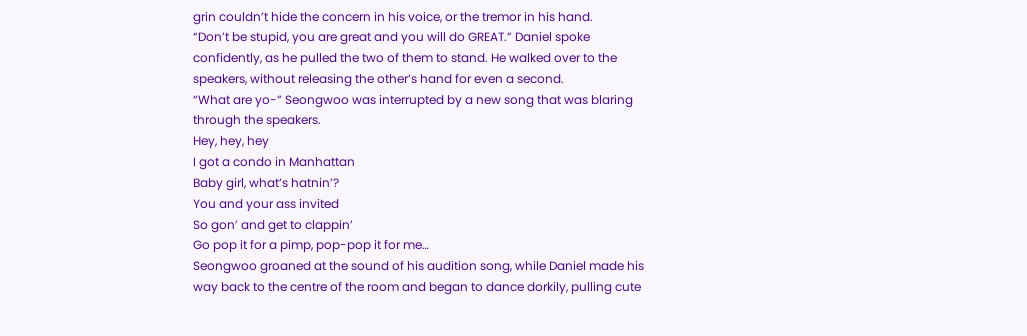grin couldn’t hide the concern in his voice, or the tremor in his hand.
“Don’t be stupid, you are great and you will do GREAT.” Daniel spoke confidently, as he pulled the two of them to stand. He walked over to the speakers, without releasing the other’s hand for even a second.
“What are yo-” Seongwoo was interrupted by a new song that was blaring through the speakers.
Hey, hey, hey
I got a condo in Manhattan
Baby girl, what’s hatnin’?
You and your ass invited
So gon’ and get to clappin’
Go pop it for a pimp, pop-pop it for me…
Seongwoo groaned at the sound of his audition song, while Daniel made his way back to the centre of the room and began to dance dorkily, pulling cute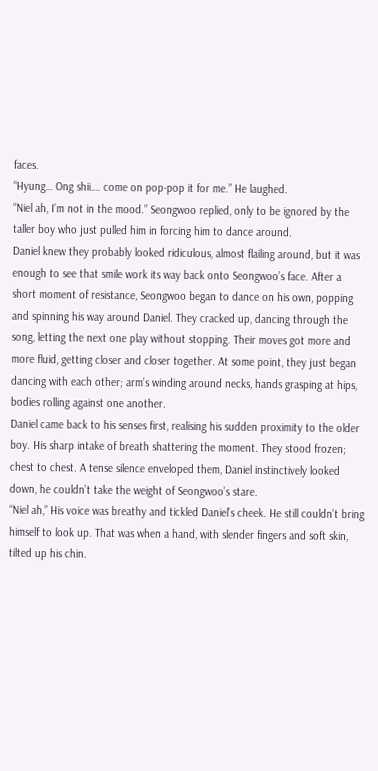faces.
“Hyung… Ong shii…. come on pop-pop it for me.” He laughed.
“Niel ah, I’m not in the mood.” Seongwoo replied, only to be ignored by the taller boy who just pulled him in forcing him to dance around.
Daniel knew they probably looked ridiculous, almost flailing around, but it was enough to see that smile work its way back onto Seongwoo’s face. After a short moment of resistance, Seongwoo began to dance on his own, popping and spinning his way around Daniel. They cracked up, dancing through the song, letting the next one play without stopping. Their moves got more and more fluid, getting closer and closer together. At some point, they just began dancing with each other; arm’s winding around necks, hands grasping at hips, bodies rolling against one another.
Daniel came back to his senses first, realising his sudden proximity to the older boy. His sharp intake of breath shattering the moment. They stood frozen; chest to chest. A tense silence enveloped them, Daniel instinctively looked down, he couldn’t take the weight of Seongwoo’s stare.
“Niel ah,” His voice was breathy and tickled Daniel’s cheek. He still couldn’t bring himself to look up. That was when a hand, with slender fingers and soft skin, tilted up his chin.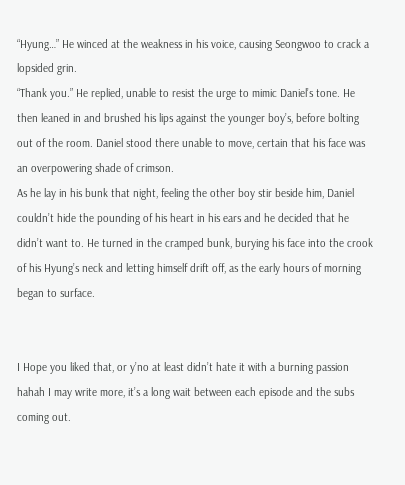“Hyung…” He winced at the weakness in his voice, causing Seongwoo to crack a lopsided grin.
“Thank you.” He replied, unable to resist the urge to mimic Daniel’s tone. He then leaned in and brushed his lips against the younger boy’s, before bolting out of the room. Daniel stood there unable to move, certain that his face was an overpowering shade of crimson.
As he lay in his bunk that night, feeling the other boy stir beside him, Daniel couldn’t hide the pounding of his heart in his ears and he decided that he didn’t want to. He turned in the cramped bunk, burying his face into the crook of his Hyung’s neck and letting himself drift off, as the early hours of morning began to surface.


I Hope you liked that, or y’no at least didn’t hate it with a burning passion hahah I may write more, it’s a long wait between each episode and the subs coming out.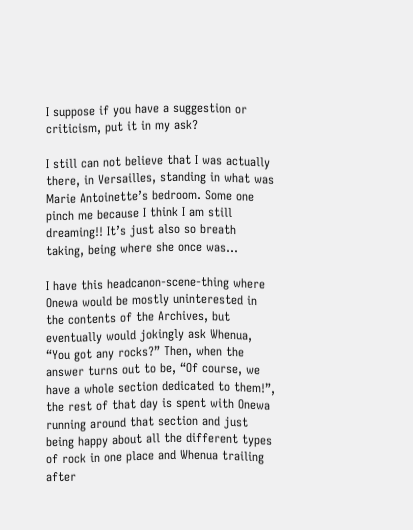I suppose if you have a suggestion or criticism, put it in my ask?

I still can not believe that I was actually there, in Versailles, standing in what was Marie Antoinette’s bedroom. Some one pinch me because I think I am still dreaming!! It’s just also so breath taking, being where she once was…

I have this headcanon-scene-thing where Onewa would be mostly uninterested in the contents of the Archives, but eventually would jokingly ask Whenua, “You got any rocks?” Then, when the answer turns out to be, “Of course, we have a whole section dedicated to them!”, the rest of that day is spent with Onewa running around that section and just being happy about all the different types of rock in one place and Whenua trailing after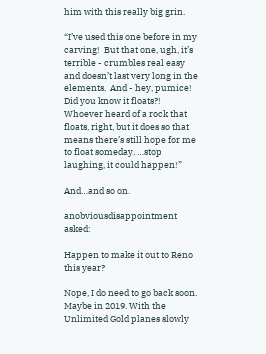him with this really big grin.

“I’ve used this one before in my carving!  But that one, ugh, it’s terrible - crumbles real easy and doesn’t last very long in the elements.  And - hey, pumice!  Did you know it floats?!  Whoever heard of a rock that floats, right, but it does so that means there’s still hope for me to float someday. …stop laughing, it could happen!”

And…and so on.

anobviousdisappointment  asked:

Happen to make it out to Reno this year?

Nope, I do need to go back soon. Maybe in 2019. With the Unlimited Gold planes slowly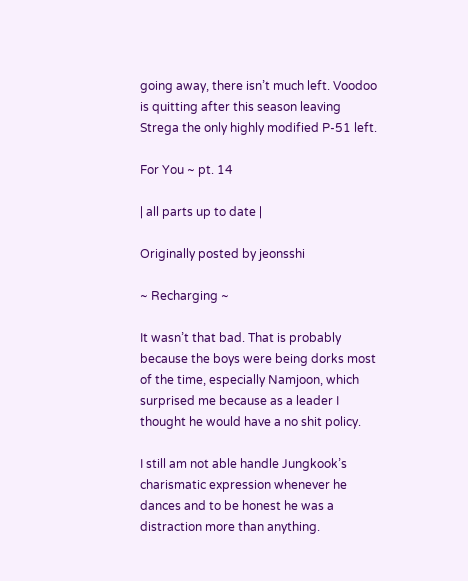going away, there isn’t much left. Voodoo is quitting after this season leaving Strega the only highly modified P-51 left.

For You ~ pt. 14

| all parts up to date |

Originally posted by jeonsshi

~ Recharging ~

It wasn’t that bad. That is probably because the boys were being dorks most of the time, especially Namjoon, which surprised me because as a leader I thought he would have a no shit policy.

I still am not able handle Jungkook’s charismatic expression whenever he dances and to be honest he was a distraction more than anything.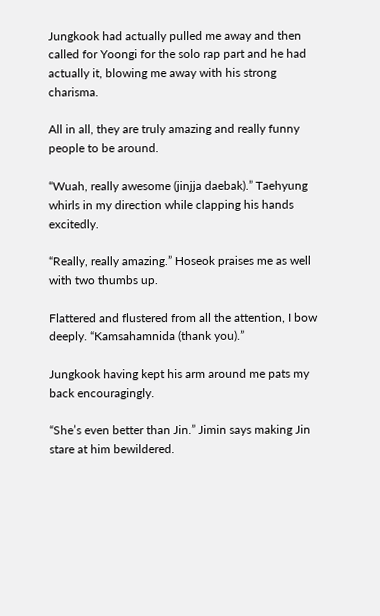Jungkook had actually pulled me away and then called for Yoongi for the solo rap part and he had actually it, blowing me away with his strong charisma.

All in all, they are truly amazing and really funny people to be around.

“Wuah, really awesome (jinjja daebak).” Taehyung whirls in my direction while clapping his hands excitedly.

“Really, really amazing.” Hoseok praises me as well with two thumbs up.

Flattered and flustered from all the attention, I bow deeply. “Kamsahamnida (thank you).”

Jungkook having kept his arm around me pats my back encouragingly.

“She’s even better than Jin.” Jimin says making Jin stare at him bewildered.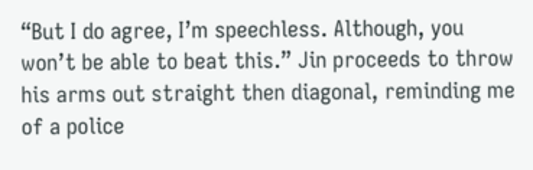“But I do agree, I’m speechless. Although, you won’t be able to beat this.” Jin proceeds to throw his arms out straight then diagonal, reminding me of a police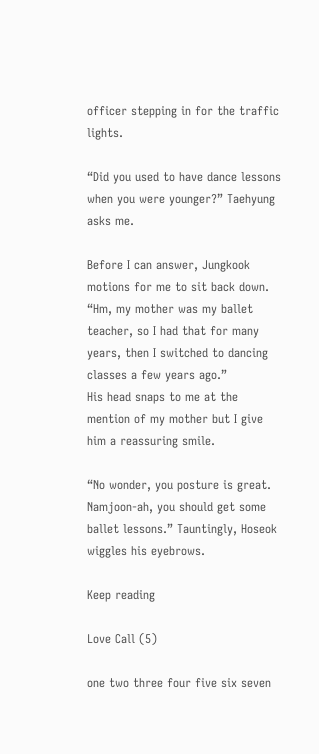officer stepping in for the traffic lights.

“Did you used to have dance lessons when you were younger?” Taehyung asks me.

Before I can answer, Jungkook motions for me to sit back down. “Hm, my mother was my ballet teacher, so I had that for many years, then I switched to dancing classes a few years ago.”
His head snaps to me at the mention of my mother but I give him a reassuring smile.

“No wonder, you posture is great. Namjoon-ah, you should get some ballet lessons.” Tauntingly, Hoseok wiggles his eyebrows.

Keep reading

Love Call (5)

one two three four five six seven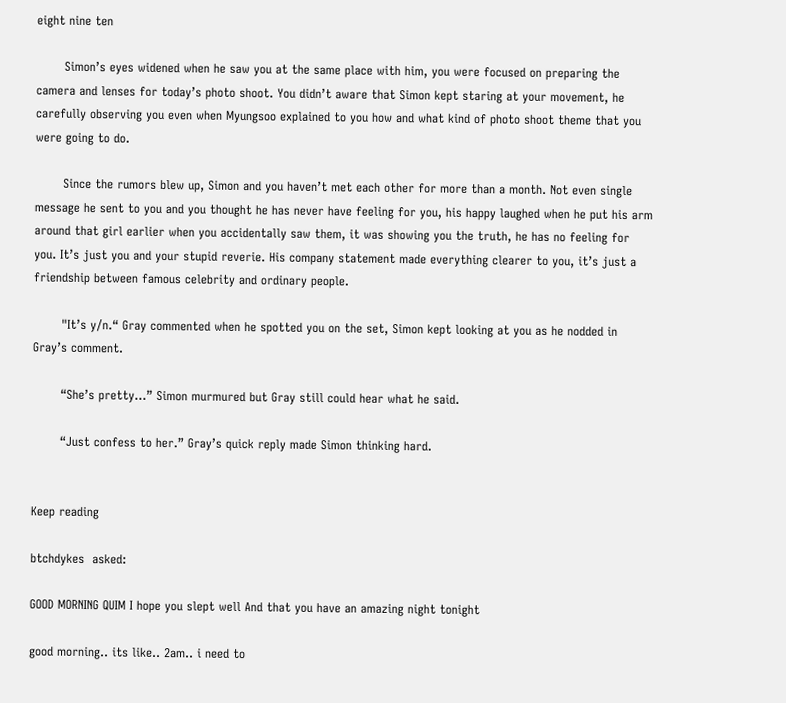eight nine ten

       Simon’s eyes widened when he saw you at the same place with him, you were focused on preparing the camera and lenses for today’s photo shoot. You didn’t aware that Simon kept staring at your movement, he carefully observing you even when Myungsoo explained to you how and what kind of photo shoot theme that you were going to do.

       Since the rumors blew up, Simon and you haven’t met each other for more than a month. Not even single message he sent to you and you thought he has never have feeling for you, his happy laughed when he put his arm around that girl earlier when you accidentally saw them, it was showing you the truth, he has no feeling for you. It’s just you and your stupid reverie. His company statement made everything clearer to you, it’s just a friendship between famous celebrity and ordinary people.

       "It’s y/n.“ Gray commented when he spotted you on the set, Simon kept looking at you as he nodded in Gray’s comment.

       “She’s pretty…” Simon murmured but Gray still could hear what he said.

       “Just confess to her.” Gray’s quick reply made Simon thinking hard.


Keep reading

btchdykes  asked:

GOOD MORNING QUIM I hope you slept well And that you have an amazing night tonight

good morning.. its like.. 2am.. i need to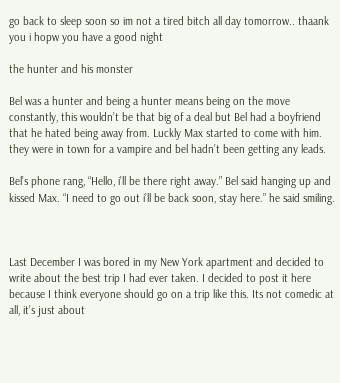go back to sleep soon so im not a tired bitch all day tomorrow.. thaank you i hopw you have a good night

the hunter and his monster

Bel was a hunter and being a hunter means being on the move constantly, this wouldn’t be that big of a deal but Bel had a boyfriend that he hated being away from. Luckly Max started to come with him. they were in town for a vampire and bel hadn’t been getting any leads.

Bel’s phone rang, “Hello, i’ll be there right away.” Bel said hanging up and kissed Max. “I need to go out i’ll be back soon, stay here.” he said smiling.



Last December I was bored in my New York apartment and decided to write about the best trip I had ever taken. I decided to post it here because I think everyone should go on a trip like this. Its not comedic at all, it’s just about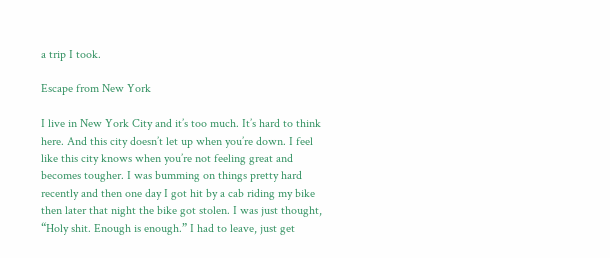a trip I took.

Escape from New York

I live in New York City and it’s too much. It’s hard to think here. And this city doesn’t let up when you’re down. I feel like this city knows when you’re not feeling great and becomes tougher. I was bumming on things pretty hard recently and then one day I got hit by a cab riding my bike then later that night the bike got stolen. I was just thought, “Holy shit. Enough is enough.” I had to leave, just get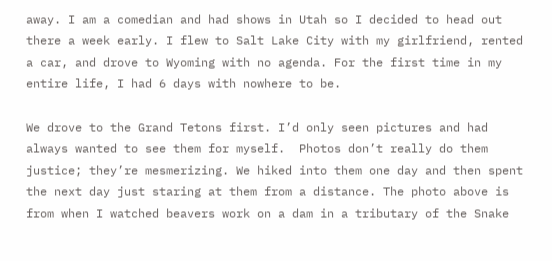away. I am a comedian and had shows in Utah so I decided to head out there a week early. I flew to Salt Lake City with my girlfriend, rented a car, and drove to Wyoming with no agenda. For the first time in my entire life, I had 6 days with nowhere to be.

We drove to the Grand Tetons first. I’d only seen pictures and had always wanted to see them for myself.  Photos don’t really do them justice; they’re mesmerizing. We hiked into them one day and then spent the next day just staring at them from a distance. The photo above is from when I watched beavers work on a dam in a tributary of the Snake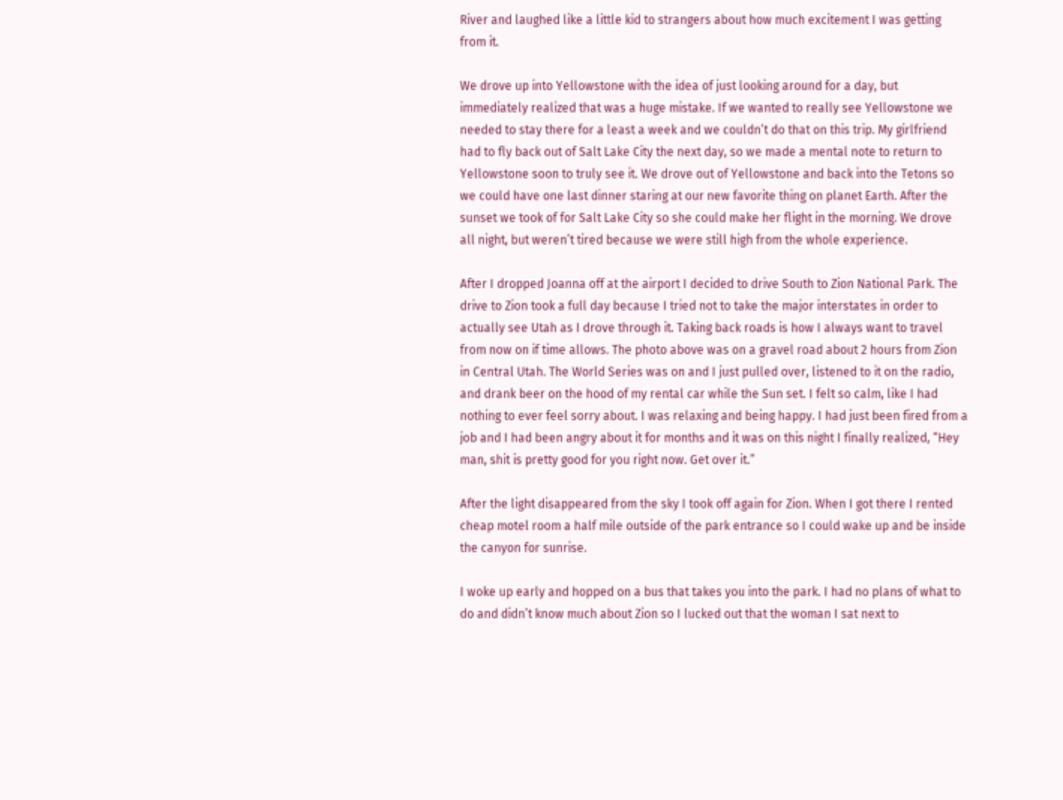River and laughed like a little kid to strangers about how much excitement I was getting from it.

We drove up into Yellowstone with the idea of just looking around for a day, but immediately realized that was a huge mistake. If we wanted to really see Yellowstone we needed to stay there for a least a week and we couldn’t do that on this trip. My girlfriend had to fly back out of Salt Lake City the next day, so we made a mental note to return to Yellowstone soon to truly see it. We drove out of Yellowstone and back into the Tetons so we could have one last dinner staring at our new favorite thing on planet Earth. After the sunset we took of for Salt Lake City so she could make her flight in the morning. We drove all night, but weren’t tired because we were still high from the whole experience.

After I dropped Joanna off at the airport I decided to drive South to Zion National Park. The drive to Zion took a full day because I tried not to take the major interstates in order to actually see Utah as I drove through it. Taking back roads is how I always want to travel from now on if time allows. The photo above was on a gravel road about 2 hours from Zion in Central Utah. The World Series was on and I just pulled over, listened to it on the radio, and drank beer on the hood of my rental car while the Sun set. I felt so calm, like I had nothing to ever feel sorry about. I was relaxing and being happy. I had just been fired from a job and I had been angry about it for months and it was on this night I finally realized, “Hey man, shit is pretty good for you right now. Get over it.”

After the light disappeared from the sky I took off again for Zion. When I got there I rented cheap motel room a half mile outside of the park entrance so I could wake up and be inside the canyon for sunrise.

I woke up early and hopped on a bus that takes you into the park. I had no plans of what to do and didn’t know much about Zion so I lucked out that the woman I sat next to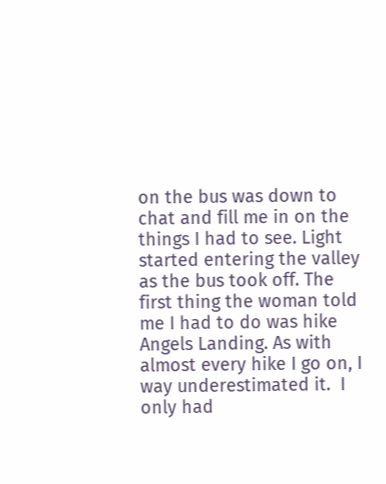on the bus was down to chat and fill me in on the things I had to see. Light started entering the valley as the bus took off. The first thing the woman told me I had to do was hike Angels Landing. As with almost every hike I go on, I way underestimated it.  I only had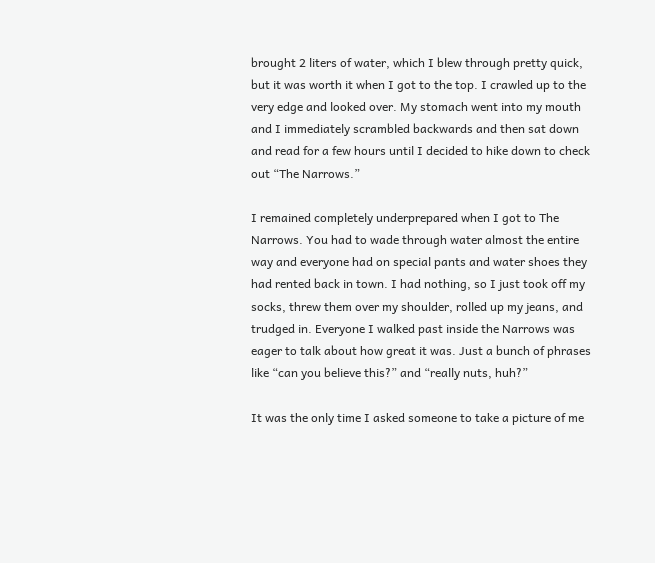brought 2 liters of water, which I blew through pretty quick, but it was worth it when I got to the top. I crawled up to the very edge and looked over. My stomach went into my mouth and I immediately scrambled backwards and then sat down and read for a few hours until I decided to hike down to check out “The Narrows.”

I remained completely underprepared when I got to The Narrows. You had to wade through water almost the entire way and everyone had on special pants and water shoes they had rented back in town. I had nothing, so I just took off my socks, threw them over my shoulder, rolled up my jeans, and trudged in. Everyone I walked past inside the Narrows was eager to talk about how great it was. Just a bunch of phrases like “can you believe this?” and “really nuts, huh?”

It was the only time I asked someone to take a picture of me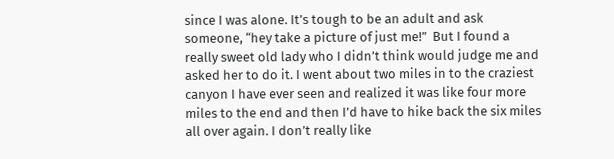since I was alone. It’s tough to be an adult and ask someone, “hey take a picture of just me!”  But I found a really sweet old lady who I didn’t think would judge me and asked her to do it. I went about two miles in to the craziest canyon I have ever seen and realized it was like four more miles to the end and then I’d have to hike back the six miles all over again. I don’t really like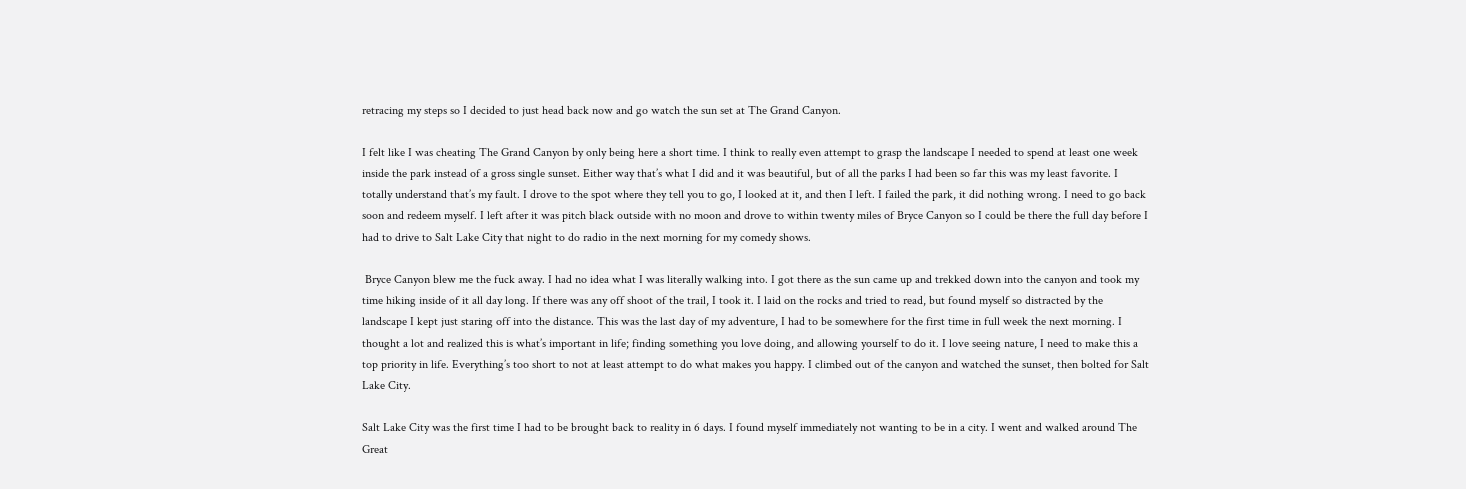retracing my steps so I decided to just head back now and go watch the sun set at The Grand Canyon.

I felt like I was cheating The Grand Canyon by only being here a short time. I think to really even attempt to grasp the landscape I needed to spend at least one week inside the park instead of a gross single sunset. Either way that’s what I did and it was beautiful, but of all the parks I had been so far this was my least favorite. I totally understand that’s my fault. I drove to the spot where they tell you to go, I looked at it, and then I left. I failed the park, it did nothing wrong. I need to go back soon and redeem myself. I left after it was pitch black outside with no moon and drove to within twenty miles of Bryce Canyon so I could be there the full day before I had to drive to Salt Lake City that night to do radio in the next morning for my comedy shows.

 Bryce Canyon blew me the fuck away. I had no idea what I was literally walking into. I got there as the sun came up and trekked down into the canyon and took my time hiking inside of it all day long. If there was any off shoot of the trail, I took it. I laid on the rocks and tried to read, but found myself so distracted by the landscape I kept just staring off into the distance. This was the last day of my adventure, I had to be somewhere for the first time in full week the next morning. I thought a lot and realized this is what’s important in life; finding something you love doing, and allowing yourself to do it. I love seeing nature, I need to make this a top priority in life. Everything’s too short to not at least attempt to do what makes you happy. I climbed out of the canyon and watched the sunset, then bolted for Salt Lake City.

Salt Lake City was the first time I had to be brought back to reality in 6 days. I found myself immediately not wanting to be in a city. I went and walked around The Great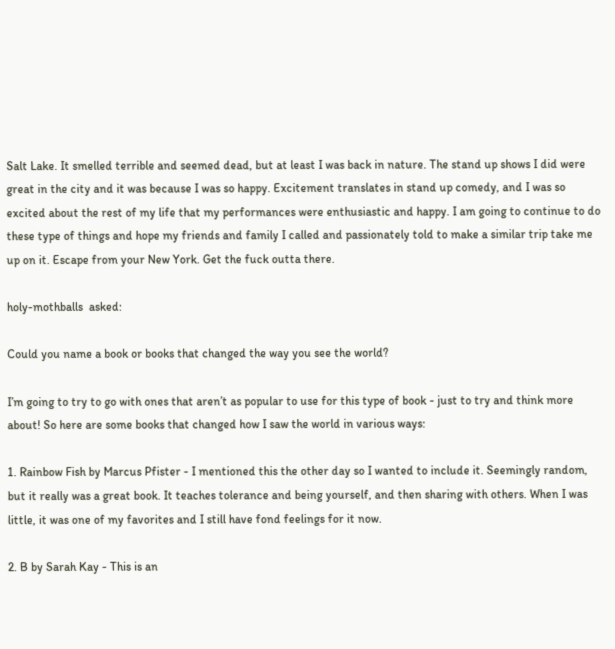Salt Lake. It smelled terrible and seemed dead, but at least I was back in nature. The stand up shows I did were great in the city and it was because I was so happy. Excitement translates in stand up comedy, and I was so excited about the rest of my life that my performances were enthusiastic and happy. I am going to continue to do these type of things and hope my friends and family I called and passionately told to make a similar trip take me up on it. Escape from your New York. Get the fuck outta there.

holy-mothballs  asked:

Could you name a book or books that changed the way you see the world?

I’m going to try to go with ones that aren’t as popular to use for this type of book - just to try and think more about! So here are some books that changed how I saw the world in various ways:

1. Rainbow Fish by Marcus Pfister - I mentioned this the other day so I wanted to include it. Seemingly random, but it really was a great book. It teaches tolerance and being yourself, and then sharing with others. When I was little, it was one of my favorites and I still have fond feelings for it now.

2. B by Sarah Kay - This is an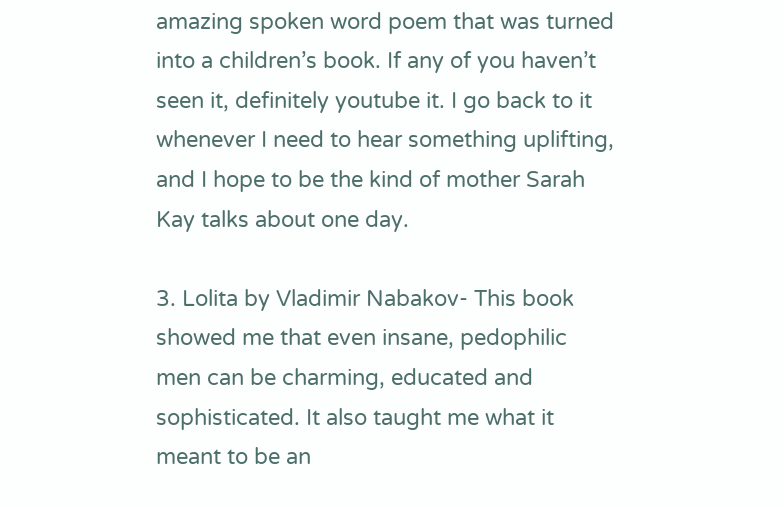amazing spoken word poem that was turned into a children’s book. If any of you haven’t seen it, definitely youtube it. I go back to it whenever I need to hear something uplifting, and I hope to be the kind of mother Sarah Kay talks about one day.

3. Lolita by Vladimir Nabakov- This book showed me that even insane, pedophilic men can be charming, educated and sophisticated. It also taught me what it meant to be an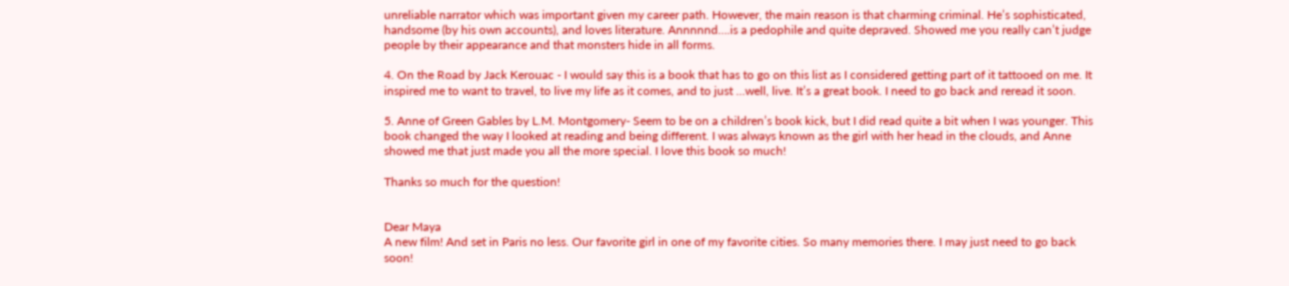unreliable narrator which was important given my career path. However, the main reason is that charming criminal. He’s sophisticated, handsome (by his own accounts), and loves literature. Annnnnd….is a pedophile and quite depraved. Showed me you really can’t judge people by their appearance and that monsters hide in all forms.

4. On the Road by Jack Kerouac - I would say this is a book that has to go on this list as I considered getting part of it tattooed on me. It inspired me to want to travel, to live my life as it comes, and to just …well, live. It’s a great book. I need to go back and reread it soon.

5. Anne of Green Gables by L.M. Montgomery- Seem to be on a children’s book kick, but I did read quite a bit when I was younger. This book changed the way I looked at reading and being different. I was always known as the girl with her head in the clouds, and Anne showed me that just made you all the more special. I love this book so much!

Thanks so much for the question!


Dear Maya
A new film! And set in Paris no less. Our favorite girl in one of my favorite cities. So many memories there. I may just need to go back soon!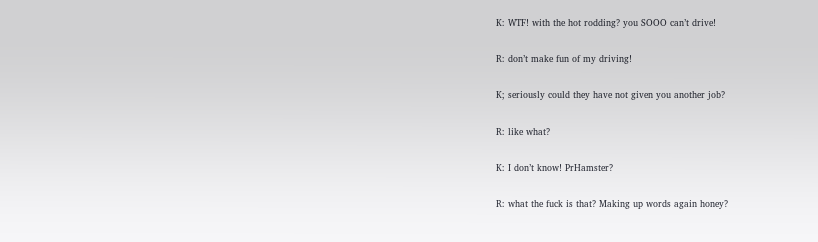K: WTF! with the hot rodding? you SOOO can’t drive!

R: don’t make fun of my driving!

K; seriously could they have not given you another job?

R: like what?

K: I don’t know! PrHamster?

R: what the fuck is that? Making up words again honey?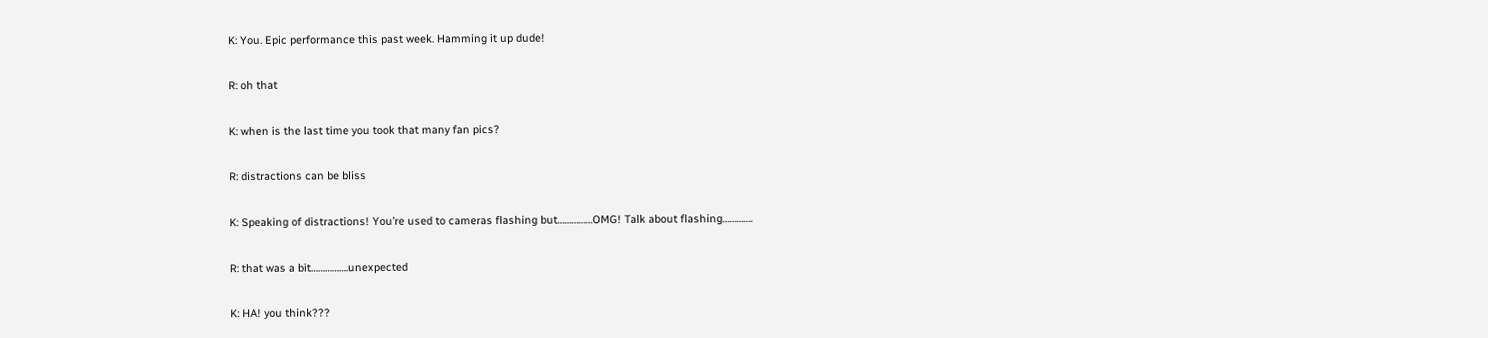K: You. Epic performance this past week. Hamming it up dude!

R: oh that

K: when is the last time you took that many fan pics?

R: distractions can be bliss

K: Speaking of distractions! You’re used to cameras flashing but……………OMG! Talk about flashing………….

R: that was a bit…………….unexpected

K: HA! you think???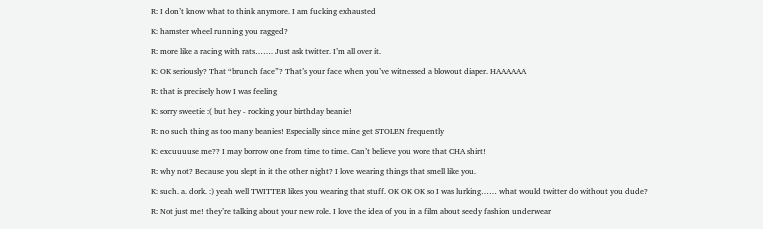R: I don’t know what to think anymore. I am fucking exhausted

K: hamster wheel running you ragged?

R: more like a racing with rats……. Just ask twitter. I’m all over it.

K: OK seriously? That “brunch face”? That’s your face when you’ve witnessed a blowout diaper. HAAAAAA

R: that is precisely how I was feeling

K: sorry sweetie :( but hey - rocking your birthday beanie!

R: no such thing as too many beanies! Especially since mine get STOLEN frequently

K: excuuuuse me?? I may borrow one from time to time. Can’t believe you wore that CHA shirt!

R: why not? Because you slept in it the other night? I love wearing things that smell like you.

K: such. a. dork. :) yeah well TWITTER likes you wearing that stuff. OK OK OK so I was lurking…… what would twitter do without you dude?

R: Not just me! they’re talking about your new role. I love the idea of you in a film about seedy fashion underwear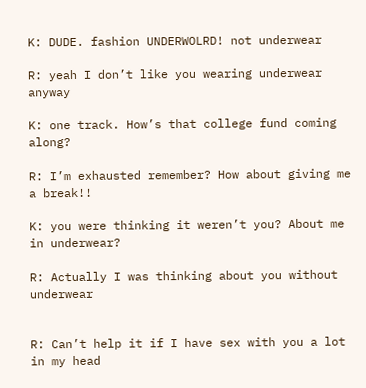K: DUDE. fashion UNDERWOLRD! not underwear

R: yeah I don’t like you wearing underwear anyway

K: one track. How’s that college fund coming along?

R: I’m exhausted remember? How about giving me a break!!

K: you were thinking it weren’t you? About me in underwear?

R: Actually I was thinking about you without underwear


R: Can’t help it if I have sex with you a lot in my head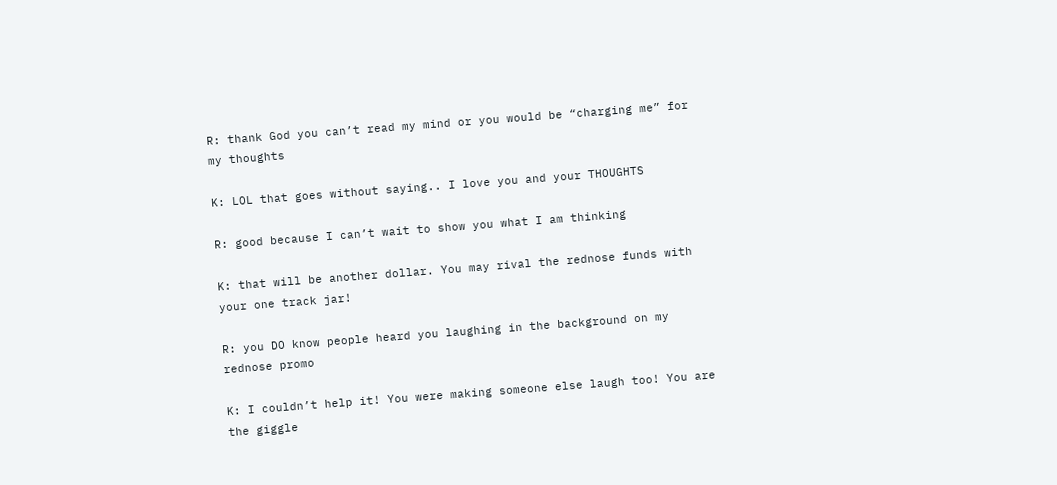R: thank God you can’t read my mind or you would be “charging me” for my thoughts

K: LOL that goes without saying.. I love you and your THOUGHTS

R: good because I can’t wait to show you what I am thinking

K: that will be another dollar. You may rival the rednose funds with your one track jar!

R: you DO know people heard you laughing in the background on my rednose promo

K: I couldn’t help it! You were making someone else laugh too! You are the giggle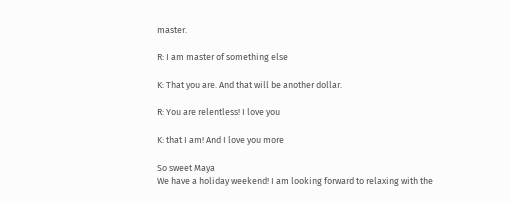master.

R: I am master of something else

K: That you are. And that will be another dollar.

R: You are relentless! I love you

K: that I am! And I love you more

So sweet Maya
We have a holiday weekend! I am looking forward to relaxing with the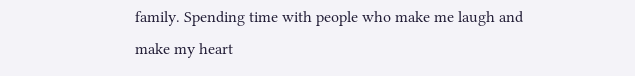family. Spending time with people who make me laugh and make my heart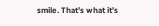smile. That’s what it’s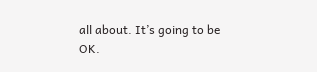all about. It’s going to be OK.